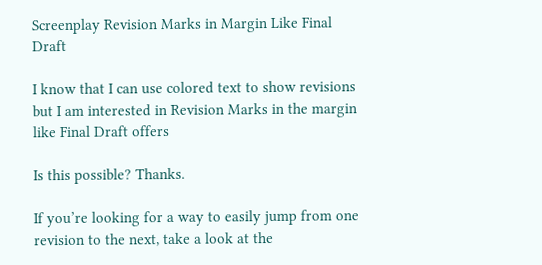Screenplay Revision Marks in Margin Like Final Draft

I know that I can use colored text to show revisions but I am interested in Revision Marks in the margin like Final Draft offers

Is this possible? Thanks.

If you’re looking for a way to easily jump from one revision to the next, take a look at the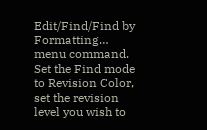Edit/Find/Find by Formatting… menu command. Set the Find mode to Revision Color, set the revision level you wish to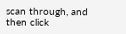scan through, and then click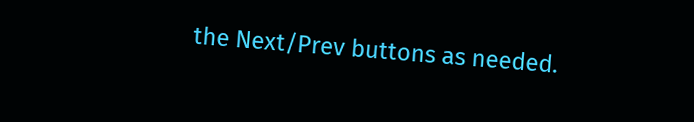the Next/Prev buttons as needed.